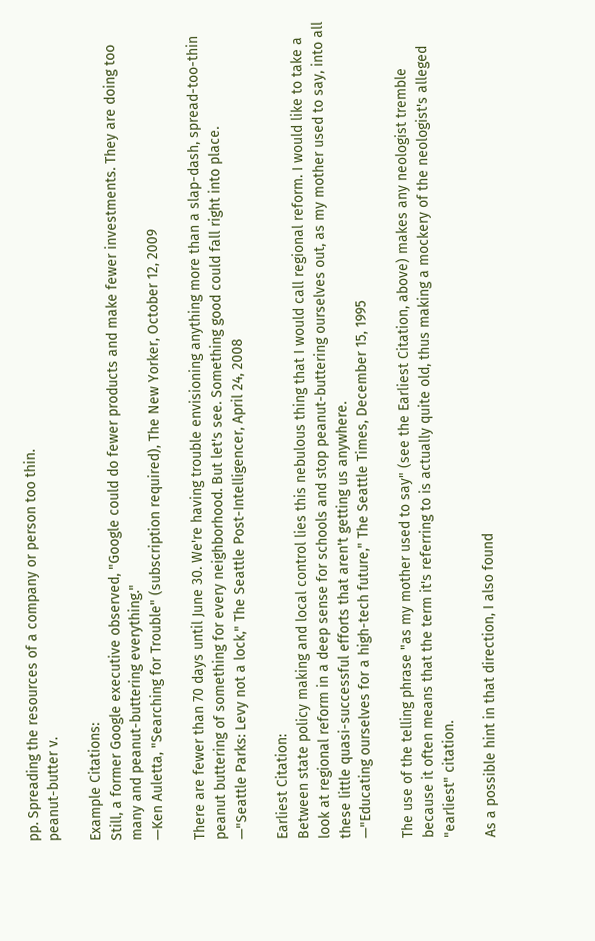pp. Spreading the resources of a company or person too thin.
peanut-butter v.

Example Citations:
Still, a former Google executive observed, "Google could do fewer products and make fewer investments. They are doing too many and peanut-buttering everything."
—Ken Auletta, "Searching for Trouble" (subscription required), The New Yorker, October 12, 2009

There are fewer than 70 days until June 30. We're having trouble envisioning anything more than a slap-dash, spread-too-thin peanut buttering of something for every neighborhood. But let's see. Something good could fall right into place.
—"Seattle Parks: Levy not a lock," The Seattle Post-Intelligencer, April 24, 2008

Earliest Citation:
Between state policy making and local control lies this nebulous thing that I would call regional reform. I would like to take a look at regional reform in a deep sense for schools and stop peanut-buttering ourselves out, as my mother used to say, into all these little quasi-successful efforts that aren't getting us anywhere.
—"Educating ourselves for a high-tech future," The Seattle Times, December 15, 1995

The use of the telling phrase "as my mother used to say" (see the Earliest Citation, above) makes any neologist tremble because it often means that the term it's referring to is actually quite old, thus making a mockery of the neologist's alleged "earliest" citation.

As a possible hint in that direction, I also found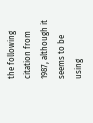the following citation from 1987, although it seems to be using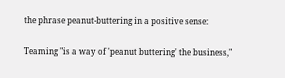the phrase peanut-buttering in a positive sense:

Teaming "is a way of 'peanut buttering' the business,"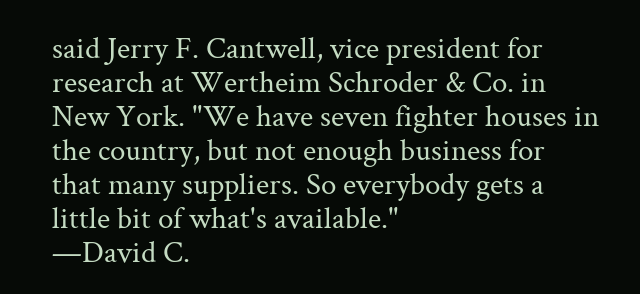said Jerry F. Cantwell, vice president for research at Wertheim Schroder & Co. in New York. "We have seven fighter houses in the country, but not enough business for that many suppliers. So everybody gets a little bit of what's available."
—David C.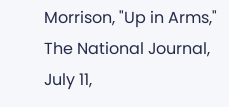Morrison, "Up in Arms," The National Journal, July 11,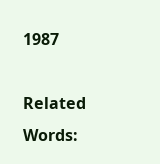1987

Related Words: